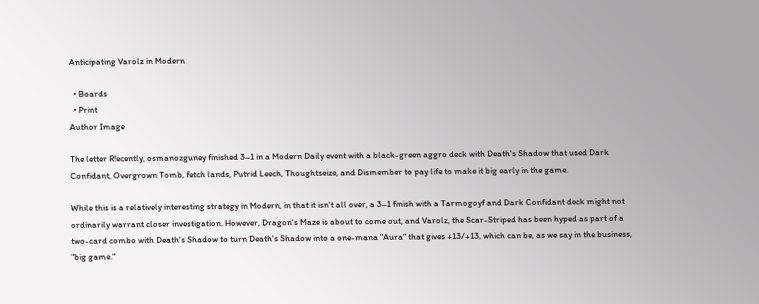Anticipating Varolz in Modern

  • Boards
  • Print
Author Image

The letter R!ecently, osmanozguney finished 3–1 in a Modern Daily event with a black-green aggro deck with Death's Shadow that used Dark Confidant, Overgrown Tomb, fetch lands, Putrid Leech, Thoughtseize, and Dismember to pay life to make it big early in the game.

While this is a relatively interesting strategy in Modern, in that it isn't all over, a 3–1 finish with a Tarmogoyf and Dark Confidant deck might not ordinarily warrant closer investigation. However, Dragon's Maze is about to come out, and Varolz, the Scar-Striped has been hyped as part of a two-card combo with Death's Shadow to turn Death's Shadow into a one-mana "Aura" that gives +13/+13, which can be, as we say in the business, "big game."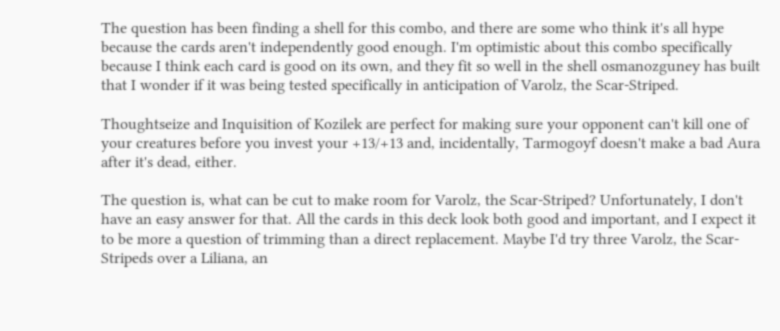The question has been finding a shell for this combo, and there are some who think it's all hype because the cards aren't independently good enough. I'm optimistic about this combo specifically because I think each card is good on its own, and they fit so well in the shell osmanozguney has built that I wonder if it was being tested specifically in anticipation of Varolz, the Scar-Striped.

Thoughtseize and Inquisition of Kozilek are perfect for making sure your opponent can't kill one of your creatures before you invest your +13/+13 and, incidentally, Tarmogoyf doesn't make a bad Aura after it's dead, either.

The question is, what can be cut to make room for Varolz, the Scar-Striped? Unfortunately, I don't have an easy answer for that. All the cards in this deck look both good and important, and I expect it to be more a question of trimming than a direct replacement. Maybe I'd try three Varolz, the Scar-Stripeds over a Liliana, an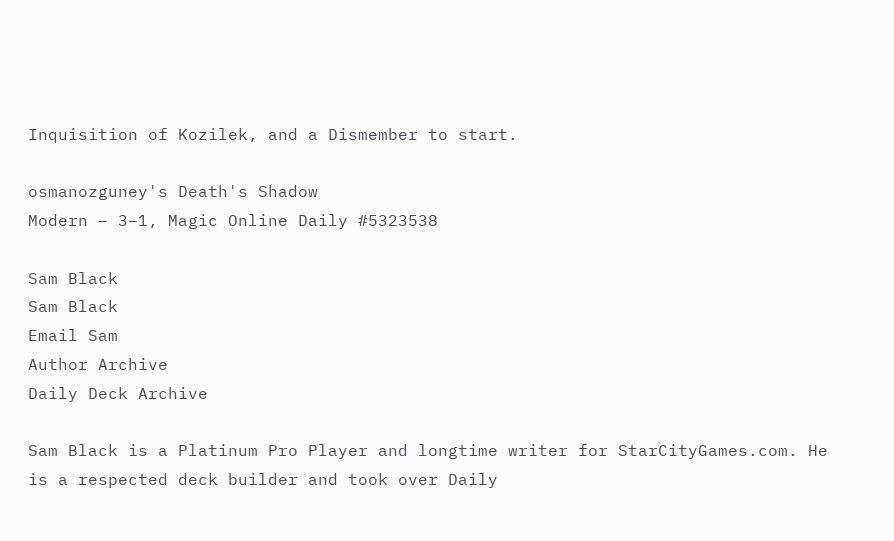Inquisition of Kozilek, and a Dismember to start.

osmanozguney's Death's Shadow
Modern – 3–1, Magic Online Daily #5323538

Sam Black
Sam Black
Email Sam
Author Archive
Daily Deck Archive

Sam Black is a Platinum Pro Player and longtime writer for StarCityGames.com. He is a respected deck builder and took over Daily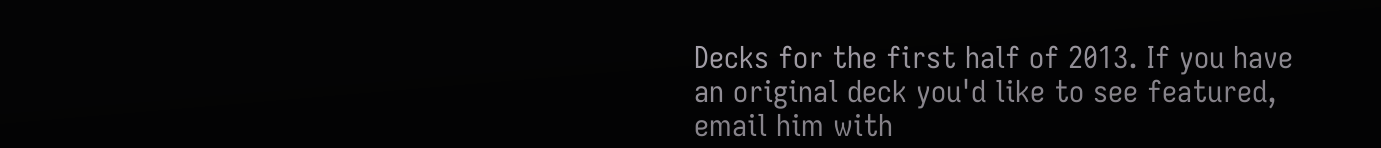Decks for the first half of 2013. If you have an original deck you'd like to see featured, email him with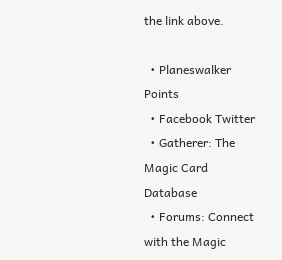the link above.

  • Planeswalker Points
  • Facebook Twitter
  • Gatherer: The Magic Card Database
  • Forums: Connect with the Magic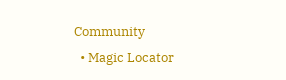Community
  • Magic Locator